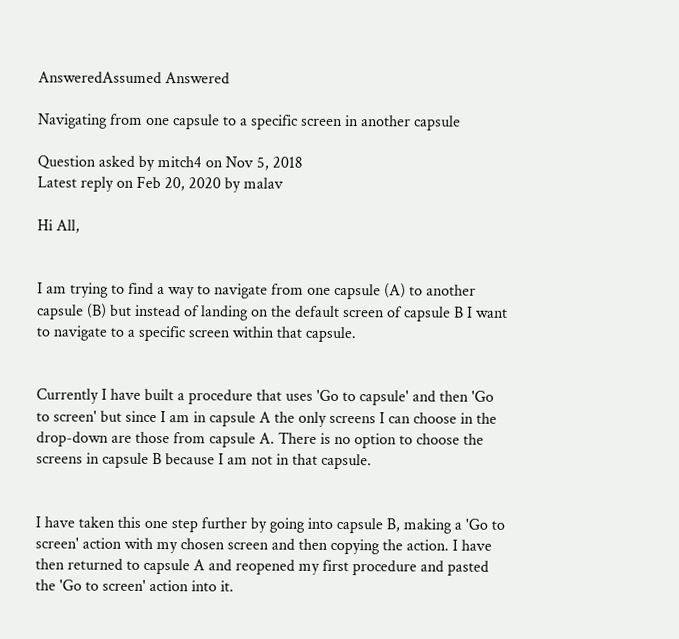AnsweredAssumed Answered

Navigating from one capsule to a specific screen in another capsule

Question asked by mitch4 on Nov 5, 2018
Latest reply on Feb 20, 2020 by malav

Hi All,


I am trying to find a way to navigate from one capsule (A) to another capsule (B) but instead of landing on the default screen of capsule B I want to navigate to a specific screen within that capsule.


Currently I have built a procedure that uses 'Go to capsule' and then 'Go to screen' but since I am in capsule A the only screens I can choose in the drop-down are those from capsule A. There is no option to choose the screens in capsule B because I am not in that capsule.


I have taken this one step further by going into capsule B, making a 'Go to screen' action with my chosen screen and then copying the action. I have then returned to capsule A and reopened my first procedure and pasted the 'Go to screen' action into it.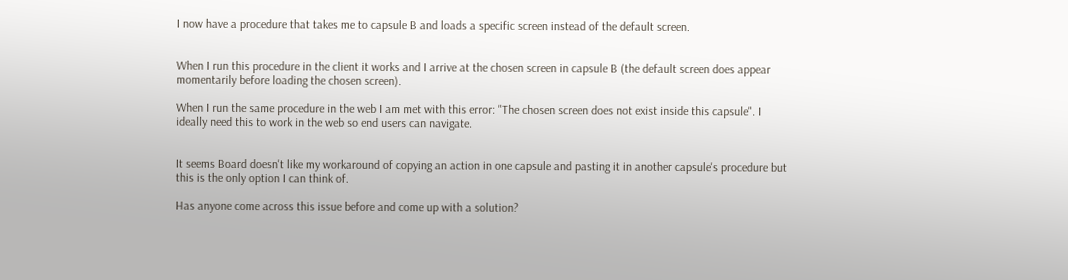I now have a procedure that takes me to capsule B and loads a specific screen instead of the default screen.


When I run this procedure in the client it works and I arrive at the chosen screen in capsule B (the default screen does appear momentarily before loading the chosen screen).

When I run the same procedure in the web I am met with this error: "The chosen screen does not exist inside this capsule". I ideally need this to work in the web so end users can navigate.


It seems Board doesn't like my workaround of copying an action in one capsule and pasting it in another capsule's procedure but this is the only option I can think of.

Has anyone come across this issue before and come up with a solution?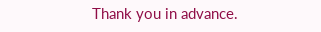Thank you in advance.